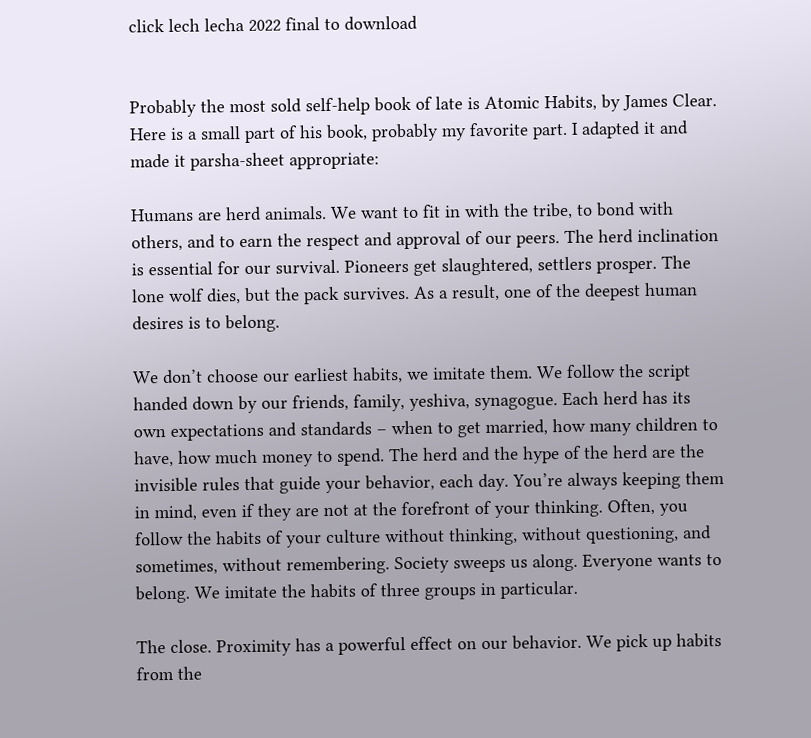click lech lecha 2022 final to download


Probably the most sold self-help book of late is Atomic Habits, by James Clear. Here is a small part of his book, probably my favorite part. I adapted it and made it parsha-sheet appropriate:

Humans are herd animals. We want to fit in with the tribe, to bond with others, and to earn the respect and approval of our peers. The herd inclination is essential for our survival. Pioneers get slaughtered, settlers prosper. The lone wolf dies, but the pack survives. As a result, one of the deepest human desires is to belong.

We don’t choose our earliest habits, we imitate them. We follow the script handed down by our friends, family, yeshiva, synagogue. Each herd has its own expectations and standards – when to get married, how many children to have, how much money to spend. The herd and the hype of the herd are the invisible rules that guide your behavior, each day. You’re always keeping them in mind, even if they are not at the forefront of your thinking. Often, you follow the habits of your culture without thinking, without questioning, and sometimes, without remembering. Society sweeps us along. Everyone wants to belong. We imitate the habits of three groups in particular.

The close. Proximity has a powerful effect on our behavior. We pick up habits from the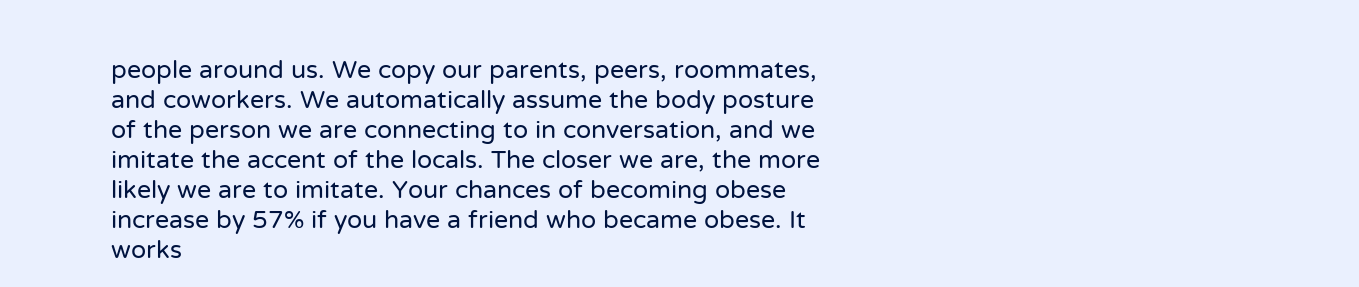people around us. We copy our parents, peers, roommates, and coworkers. We automatically assume the body posture of the person we are connecting to in conversation, and we imitate the accent of the locals. The closer we are, the more likely we are to imitate. Your chances of becoming obese increase by 57% if you have a friend who became obese. It works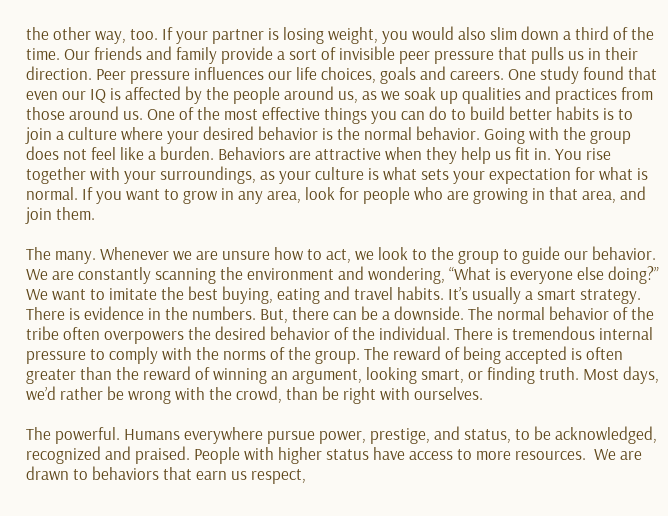the other way, too. If your partner is losing weight, you would also slim down a third of the time. Our friends and family provide a sort of invisible peer pressure that pulls us in their direction. Peer pressure influences our life choices, goals and careers. One study found that even our IQ is affected by the people around us, as we soak up qualities and practices from those around us. One of the most effective things you can do to build better habits is to join a culture where your desired behavior is the normal behavior. Going with the group does not feel like a burden. Behaviors are attractive when they help us fit in. You rise together with your surroundings, as your culture is what sets your expectation for what is normal. If you want to grow in any area, look for people who are growing in that area, and join them.

The many. Whenever we are unsure how to act, we look to the group to guide our behavior. We are constantly scanning the environment and wondering, “What is everyone else doing?” We want to imitate the best buying, eating and travel habits. It’s usually a smart strategy. There is evidence in the numbers. But, there can be a downside. The normal behavior of the tribe often overpowers the desired behavior of the individual. There is tremendous internal pressure to comply with the norms of the group. The reward of being accepted is often greater than the reward of winning an argument, looking smart, or finding truth. Most days, we’d rather be wrong with the crowd, than be right with ourselves.

The powerful. Humans everywhere pursue power, prestige, and status, to be acknowledged, recognized and praised. People with higher status have access to more resources.  We are drawn to behaviors that earn us respect,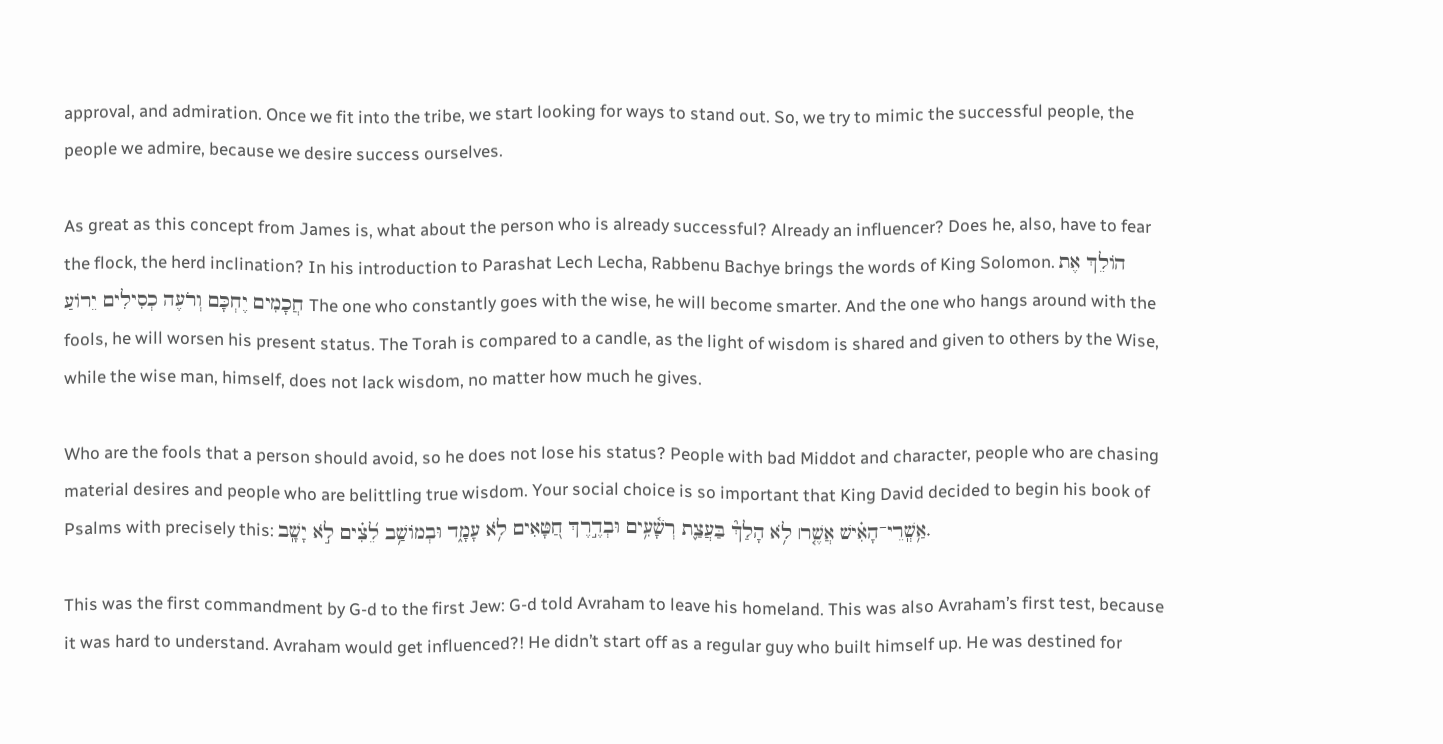approval, and admiration. Once we fit into the tribe, we start looking for ways to stand out. So, we try to mimic the successful people, the people we admire, because we desire success ourselves.

As great as this concept from James is, what about the person who is already successful? Already an influencer? Does he, also, have to fear the flock, the herd inclination? In his introduction to Parashat Lech Lecha, Rabbenu Bachye brings the words of King Solomon. הוֹלֵךְ אֶת חֲכָמִים יֶחְכָּם וְרֹעֶה כְסִילִים יֵרוֹעַ The one who constantly goes with the wise, he will become smarter. And the one who hangs around with the fools, he will worsen his present status. The Torah is compared to a candle, as the light of wisdom is shared and given to others by the Wise, while the wise man, himself, does not lack wisdom, no matter how much he gives.

Who are the fools that a person should avoid, so he does not lose his status? People with bad Middot and character, people who are chasing material desires and people who are belittling true wisdom. Your social choice is so important that King David decided to begin his book of Psalms with precisely this: אַ֥שְֽׁרֵי־הָאִ֗ישׁ אֲשֶׁ֤ר׀ לֹ֥א הָלַךְ֘ בַּעֲצַ֪ת רְשָׁ֫עִ֥ים וּבְדֶ֣רֶךְ חַ֭טָּאִים לֹ֥א עָמָ֑ד וּבְמוֹשַׁ֥ב לֵ֝צִ֗ים לֹ֣א יָשָֽׁב.

This was the first commandment by G-d to the first Jew: G-d told Avraham to leave his homeland. This was also Avraham’s first test, because it was hard to understand. Avraham would get influenced?! He didn’t start off as a regular guy who built himself up. He was destined for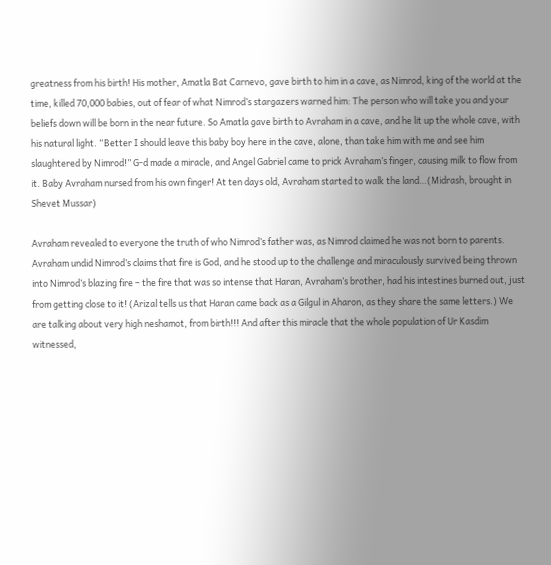greatness from his birth! His mother, Amatla Bat Carnevo, gave birth to him in a cave, as Nimrod, king of the world at the time, killed 70,000 babies, out of fear of what Nimrod’s stargazers warned him: The person who will take you and your beliefs down will be born in the near future. So Amatla gave birth to Avraham in a cave, and he lit up the whole cave, with his natural light. “Better I should leave this baby boy here in the cave, alone, than take him with me and see him slaughtered by Nimrod!” G-d made a miracle, and Angel Gabriel came to prick Avraham’s finger, causing milk to flow from it. Baby Avraham nursed from his own finger! At ten days old, Avraham started to walk the land…(Midrash, brought in Shevet Mussar)

Avraham revealed to everyone the truth of who Nimrod’s father was, as Nimrod claimed he was not born to parents. Avraham undid Nimrod’s claims that fire is God, and he stood up to the challenge and miraculously survived being thrown into Nimrod’s blazing fire – the fire that was so intense that Haran, Avraham’s brother, had his intestines burned out, just from getting close to it! (Arizal tells us that Haran came back as a Gilgul in Aharon, as they share the same letters.) We are talking about very high neshamot, from birth!!! And after this miracle that the whole population of Ur Kasdim witnessed,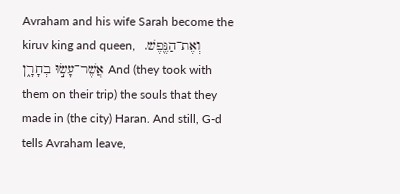Avraham and his wife Sarah become the kiruv king and queen,   .וְאֶת־הַנֶּ֖פֶשׁ אֲשֶׁר־עָשׂ֣וּ בְחָרָ֑ן And (they took with them on their trip) the souls that they made in (the city) Haran. And still, G-d tells Avraham leave,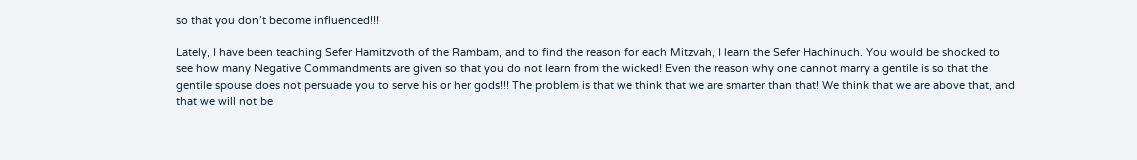so that you don’t become influenced!!!

Lately, I have been teaching Sefer Hamitzvoth of the Rambam, and to find the reason for each Mitzvah, I learn the Sefer Hachinuch. You would be shocked to see how many Negative Commandments are given so that you do not learn from the wicked! Even the reason why one cannot marry a gentile is so that the gentile spouse does not persuade you to serve his or her gods!!! The problem is that we think that we are smarter than that! We think that we are above that, and that we will not be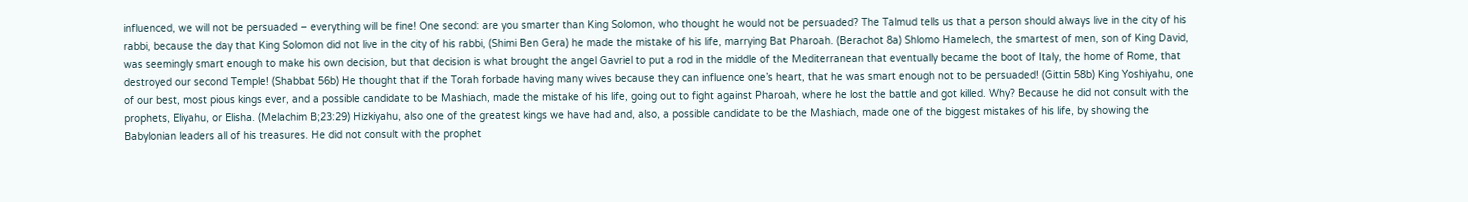influenced, we will not be persuaded – everything will be fine! One second: are you smarter than King Solomon, who thought he would not be persuaded? The Talmud tells us that a person should always live in the city of his rabbi, because the day that King Solomon did not live in the city of his rabbi, (Shimi Ben Gera) he made the mistake of his life, marrying Bat Pharoah. (Berachot 8a) Shlomo Hamelech, the smartest of men, son of King David, was seemingly smart enough to make his own decision, but that decision is what brought the angel Gavriel to put a rod in the middle of the Mediterranean that eventually became the boot of Italy, the home of Rome, that destroyed our second Temple! (Shabbat 56b) He thought that if the Torah forbade having many wives because they can influence one’s heart, that he was smart enough not to be persuaded! (Gittin 58b) King Yoshiyahu, one of our best, most pious kings ever, and a possible candidate to be Mashiach, made the mistake of his life, going out to fight against Pharoah, where he lost the battle and got killed. Why? Because he did not consult with the prophets, Eliyahu, or Elisha. (Melachim B;23:29) Hizkiyahu, also one of the greatest kings we have had and, also, a possible candidate to be the Mashiach, made one of the biggest mistakes of his life, by showing the Babylonian leaders all of his treasures. He did not consult with the prophet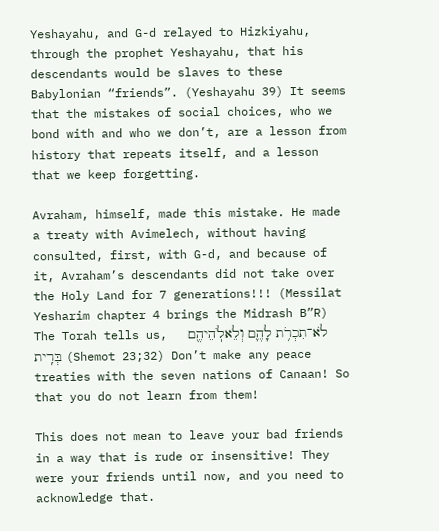Yeshayahu, and G-d relayed to Hizkiyahu, through the prophet Yeshayahu, that his descendants would be slaves to these Babylonian “friends”. (Yeshayahu 39) It seems that the mistakes of social choices, who we bond with and who we don’t, are a lesson from history that repeats itself, and a lesson that we keep forgetting.

Avraham, himself, made this mistake. He made a treaty with Avimelech, without having consulted, first, with G-d, and because of it, Avraham’s descendants did not take over the Holy Land for 7 generations!!! (Messilat Yesharim chapter 4 brings the Midrash B”R) The Torah tells us,   לֹא־תִכְרֹ֥ת לָהֶ֛ם וְלֵאלֹֽהֵיהֶ֖ם בְּרִֽית (Shemot 23;32) Don’t make any peace treaties with the seven nations of Canaan! So that you do not learn from them!

This does not mean to leave your bad friends in a way that is rude or insensitive! They were your friends until now, and you need to acknowledge that.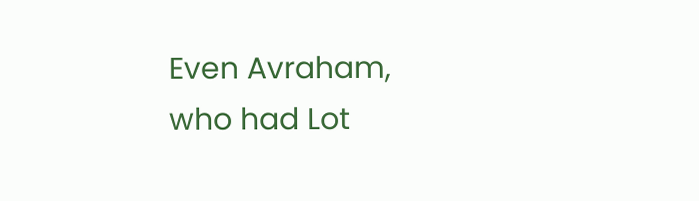Even Avraham, who had Lot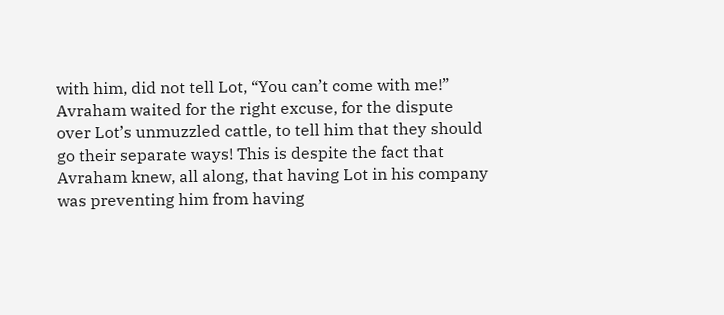with him, did not tell Lot, “You can’t come with me!” Avraham waited for the right excuse, for the dispute over Lot’s unmuzzled cattle, to tell him that they should go their separate ways! This is despite the fact that Avraham knew, all along, that having Lot in his company was preventing him from having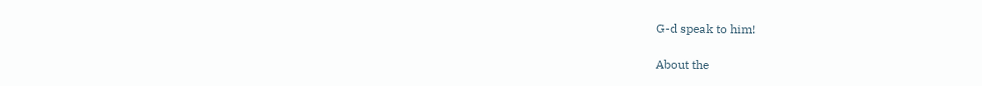G-d speak to him!

About the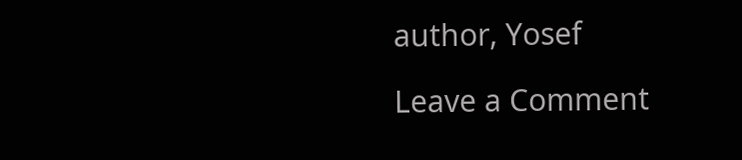author, Yosef

Leave a Comment